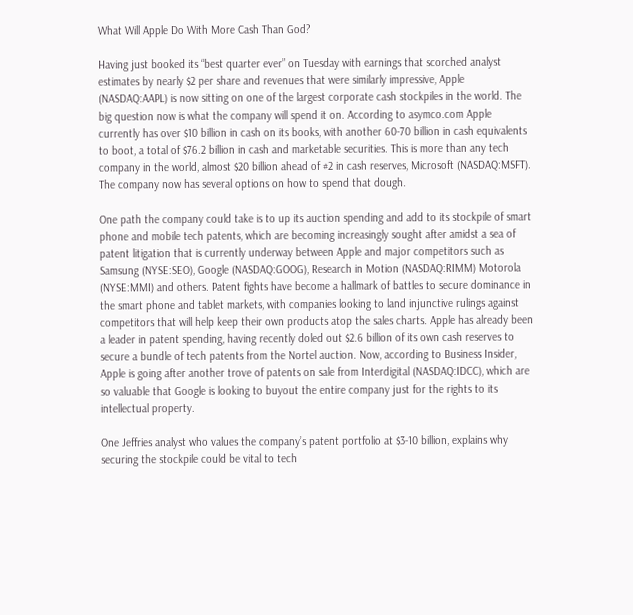What Will Apple Do With More Cash Than God?

Having just booked its “best quarter ever” on Tuesday with earnings that scorched analyst estimates by nearly $2 per share and revenues that were similarly impressive, Apple (NASDAQ:AAPL) is now sitting on one of the largest corporate cash stockpiles in the world. The big question now is what the company will spend it on. According to asymco.com Apple currently has over $10 billion in cash on its books, with another 60-70 billion in cash equivalents to boot, a total of $76.2 billion in cash and marketable securities. This is more than any tech company in the world, almost $20 billion ahead of #2 in cash reserves, Microsoft (NASDAQ:MSFT). The company now has several options on how to spend that dough.

One path the company could take is to up its auction spending and add to its stockpile of smart phone and mobile tech patents, which are becoming increasingly sought after amidst a sea of patent litigation that is currently underway between Apple and major competitors such as Samsung (NYSE:SEO), Google (NASDAQ:GOOG), Research in Motion (NASDAQ:RIMM) Motorola (NYSE:MMI) and others. Patent fights have become a hallmark of battles to secure dominance in the smart phone and tablet markets, with companies looking to land injunctive rulings against competitors that will help keep their own products atop the sales charts. Apple has already been a leader in patent spending, having recently doled out $2.6 billion of its own cash reserves to secure a bundle of tech patents from the Nortel auction. Now, according to Business Insider, Apple is going after another trove of patents on sale from Interdigital (NASDAQ:IDCC), which are so valuable that Google is looking to buyout the entire company just for the rights to its intellectual property.

One Jeffries analyst who values the company’s patent portfolio at $3-10 billion, explains why securing the stockpile could be vital to tech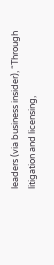leaders (via business insider), “Through litigation and licensing,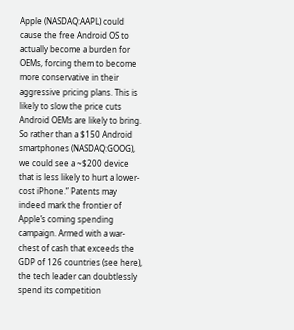Apple (NASDAQ:AAPL) could cause the free Android OS to actually become a burden for OEMs, forcing them to become more conservative in their aggressive pricing plans. This is likely to slow the price cuts Android OEMs are likely to bring. So rather than a $150 Android smartphones (NASDAQ:GOOG), we could see a ~$200 device that is less likely to hurt a lower-cost iPhone.” Patents may indeed mark the frontier of Apple’s coming spending campaign. Armed with a war-chest of cash that exceeds the GDP of 126 countries (see here), the tech leader can doubtlessly spend its competition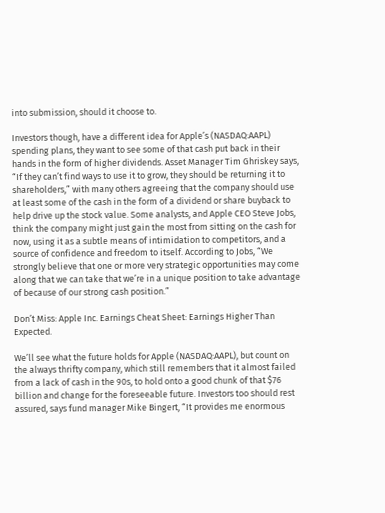into submission, should it choose to.

Investors though, have a different idea for Apple’s (NASDAQ:AAPL) spending plans, they want to see some of that cash put back in their hands in the form of higher dividends. Asset Manager Tim Ghriskey says, “If they can’t find ways to use it to grow, they should be returning it to shareholders,” with many others agreeing that the company should use at least some of the cash in the form of a dividend or share buyback to help drive up the stock value. Some analysts, and Apple CEO Steve Jobs, think the company might just gain the most from sitting on the cash for now, using it as a subtle means of intimidation to competitors, and a source of confidence and freedom to itself. According to Jobs, “We strongly believe that one or more very strategic opportunities may come along that we can take that we’re in a unique position to take advantage of because of our strong cash position.”

Don’t Miss: Apple Inc. Earnings Cheat Sheet: Earnings Higher Than Expected.

We’ll see what the future holds for Apple (NASDAQ:AAPL), but count on the always thrifty company, which still remembers that it almost failed from a lack of cash in the 90s, to hold onto a good chunk of that $76 billion and change for the foreseeable future. Investors too should rest assured, says fund manager Mike Bingert, “It provides me enormous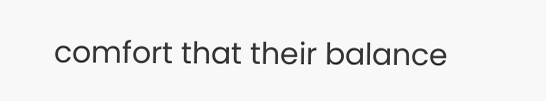comfort that their balance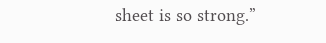sheet is so strong.”